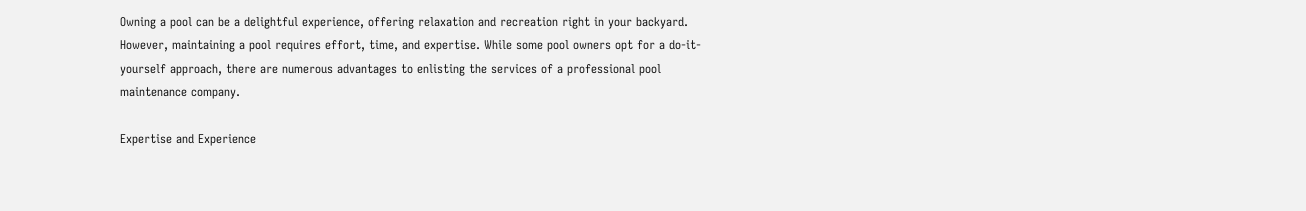Owning a pool can be a delightful experience, offering relaxation and recreation right in your backyard. However, maintaining a pool requires effort, time, and expertise. While some pool owners opt for a do-it-yourself approach, there are numerous advantages to enlisting the services of a professional pool maintenance company.

Expertise and Experience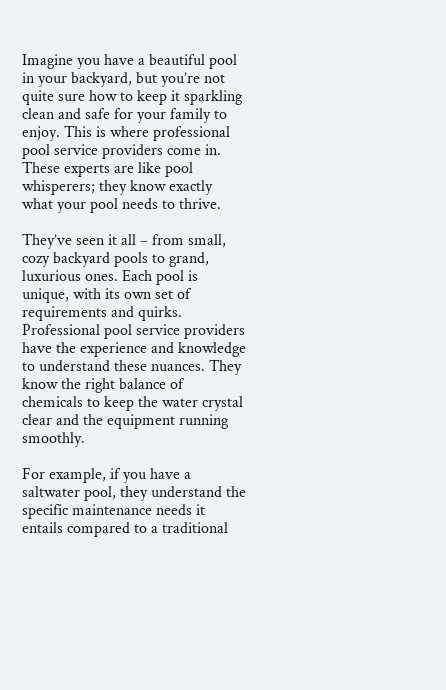Imagine you have a beautiful pool in your backyard, but you’re not quite sure how to keep it sparkling clean and safe for your family to enjoy. This is where professional pool service providers come in. These experts are like pool whisperers; they know exactly what your pool needs to thrive.

They’ve seen it all – from small, cozy backyard pools to grand, luxurious ones. Each pool is unique, with its own set of requirements and quirks. Professional pool service providers have the experience and knowledge to understand these nuances. They know the right balance of chemicals to keep the water crystal clear and the equipment running smoothly.

For example, if you have a saltwater pool, they understand the specific maintenance needs it entails compared to a traditional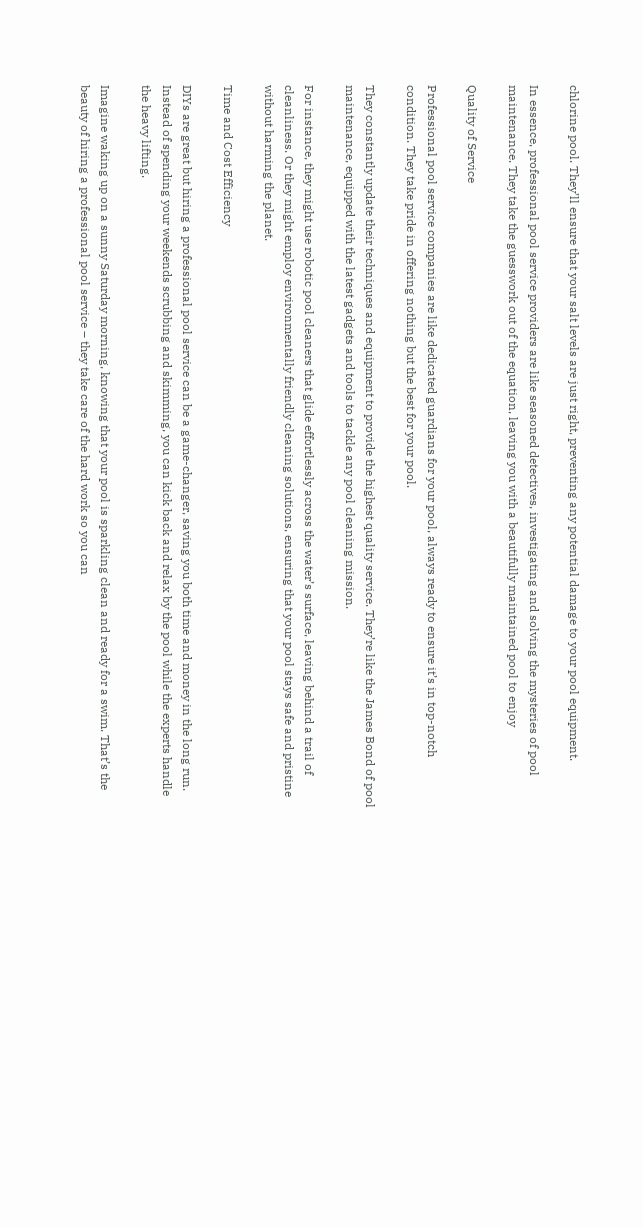chlorine pool. They’ll ensure that your salt levels are just right, preventing any potential damage to your pool equipment.

In essence, professional pool service providers are like seasoned detectives, investigating and solving the mysteries of pool maintenance. They take the guesswork out of the equation, leaving you with a beautifully maintained pool to enjoy

Quality of Service

Professional pool service companies are like dedicated guardians for your pool, always ready to ensure it’s in top-notch condition. They take pride in offering nothing but the best for your pool.

They constantly update their techniques and equipment to provide the highest quality service. They’re like the James Bond of pool maintenance, equipped with the latest gadgets and tools to tackle any pool cleaning mission.

For instance, they might use robotic pool cleaners that glide effortlessly across the water’s surface, leaving behind a trail of cleanliness. Or they might employ environmentally friendly cleaning solutions, ensuring that your pool stays safe and pristine without harming the planet.

Time and Cost Efficiency

DIYs are great but hiring a professional pool service can be a game-changer, saving you both time and money in the long run. Instead of spending your weekends scrubbing and skimming, you can kick back and relax by the pool while the experts handle the heavy lifting.

Imagine waking up on a sunny Saturday morning, knowing that your pool is sparkling clean and ready for a swim. That’s the beauty of hiring a professional pool service – they take care of the hard work so you can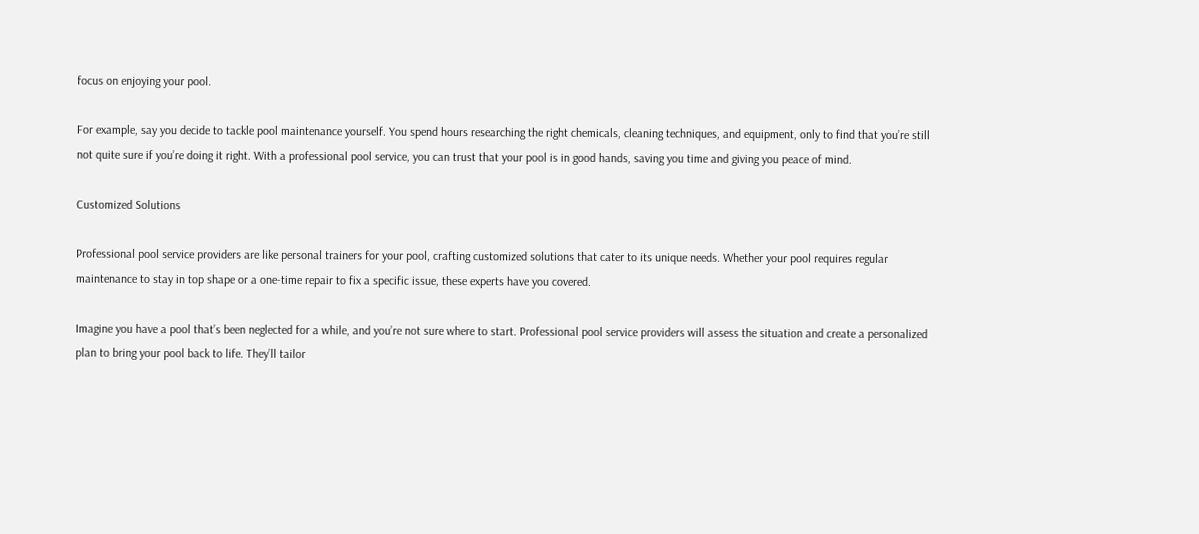focus on enjoying your pool.

For example, say you decide to tackle pool maintenance yourself. You spend hours researching the right chemicals, cleaning techniques, and equipment, only to find that you’re still not quite sure if you’re doing it right. With a professional pool service, you can trust that your pool is in good hands, saving you time and giving you peace of mind.

Customized Solutions

Professional pool service providers are like personal trainers for your pool, crafting customized solutions that cater to its unique needs. Whether your pool requires regular maintenance to stay in top shape or a one-time repair to fix a specific issue, these experts have you covered.

Imagine you have a pool that’s been neglected for a while, and you’re not sure where to start. Professional pool service providers will assess the situation and create a personalized plan to bring your pool back to life. They’ll tailor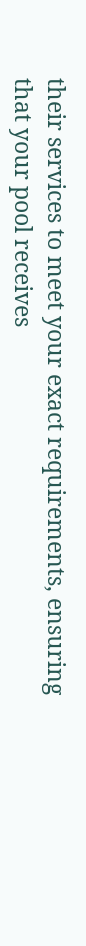their services to meet your exact requirements, ensuring that your pool receives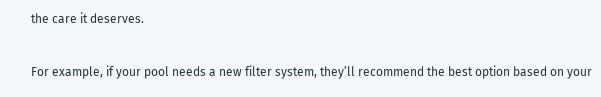the care it deserves.

For example, if your pool needs a new filter system, they’ll recommend the best option based on your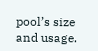pool’s size and usage.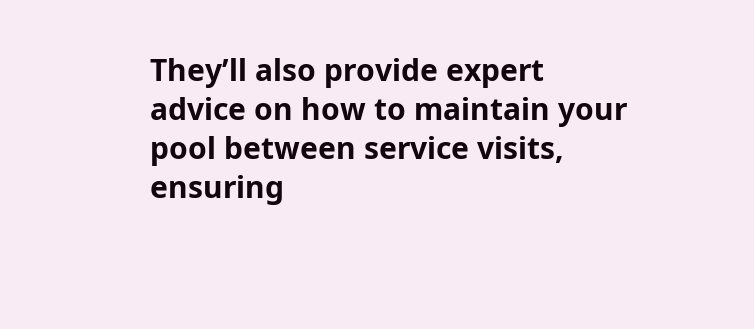They’ll also provide expert advice on how to maintain your pool between service visits, ensuring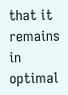that it remains in optimal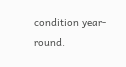condition year-round.